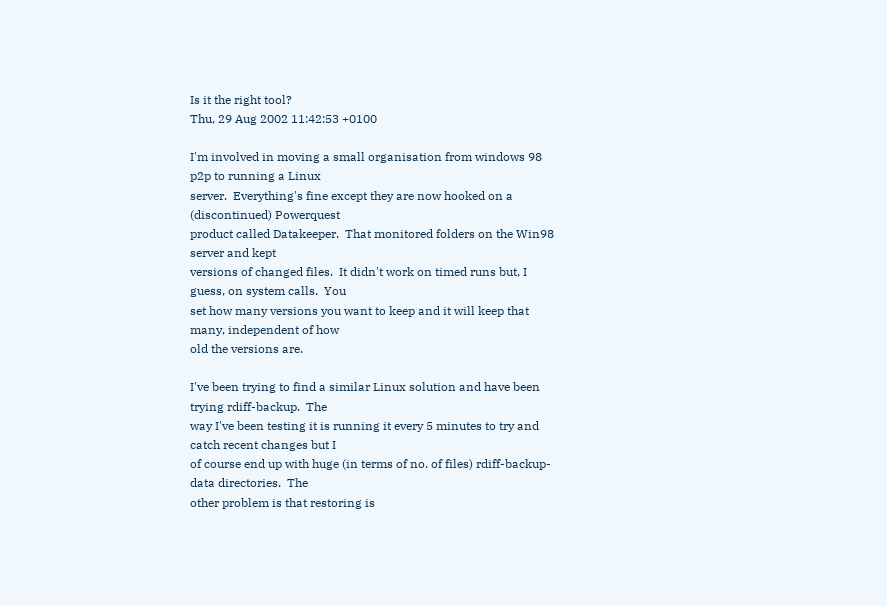Is it the right tool?
Thu, 29 Aug 2002 11:42:53 +0100

I'm involved in moving a small organisation from windows 98 p2p to running a Linux
server.  Everything's fine except they are now hooked on a (discontinued) Powerquest
product called Datakeeper.  That monitored folders on the Win98 server and kept
versions of changed files.  It didn't work on timed runs but, I guess, on system calls.  You
set how many versions you want to keep and it will keep that many, independent of how
old the versions are.

I've been trying to find a similar Linux solution and have been trying rdiff-backup.  The
way I've been testing it is running it every 5 minutes to try and catch recent changes but I
of course end up with huge (in terms of no. of files) rdiff-backup-data directories.  The
other problem is that restoring is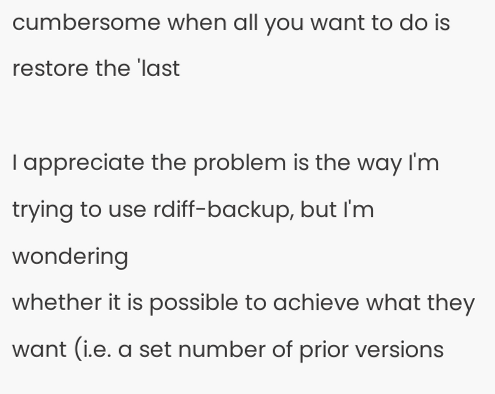cumbersome when all you want to do is restore the 'last

I appreciate the problem is the way I'm trying to use rdiff-backup, but I'm wondering
whether it is possible to achieve what they want (i.e. a set number of prior versions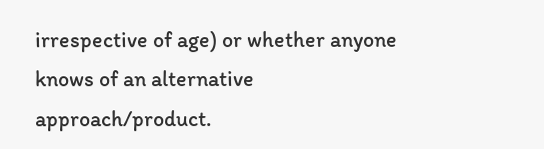irrespective of age) or whether anyone knows of an alternative approach/product.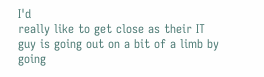I'd
really like to get close as their IT guy is going out on a bit of a limb by going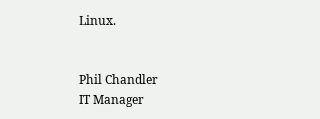Linux.


Phil Chandler
IT Manager